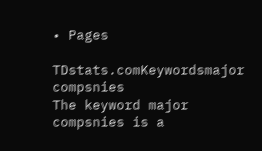• Pages

TDstats.comKeywordsmajor compsnies
The keyword major compsnies is a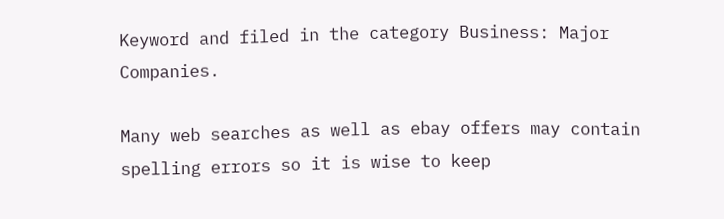Keyword and filed in the category Business: Major Companies.

Many web searches as well as ebay offers may contain spelling errors so it is wise to keep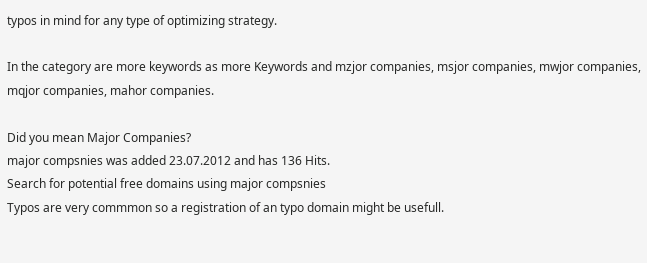typos in mind for any type of optimizing strategy.

In the category are more keywords as more Keywords and mzjor companies, msjor companies, mwjor companies, mqjor companies, mahor companies.

Did you mean Major Companies?
major compsnies was added 23.07.2012 and has 136 Hits.
Search for potential free domains using major compsnies
Typos are very commmon so a registration of an typo domain might be usefull.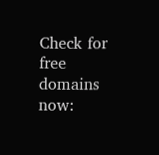Check for free domains now: